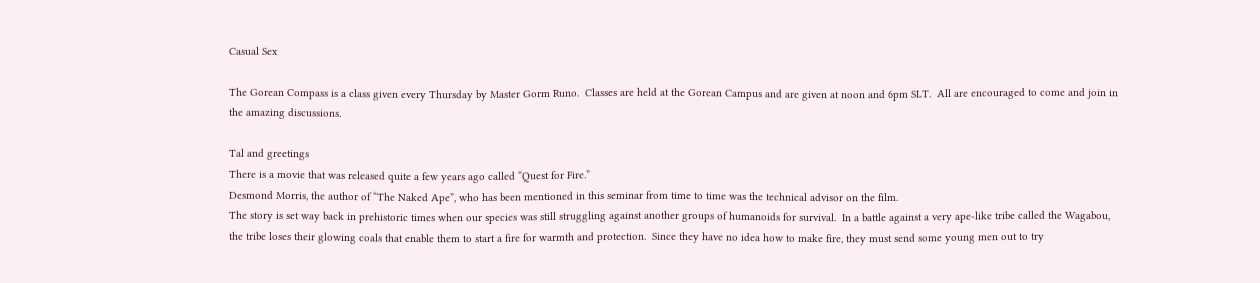Casual Sex

The Gorean Compass is a class given every Thursday by Master Gorm Runo.  Classes are held at the Gorean Campus and are given at noon and 6pm SLT.  All are encouraged to come and join in the amazing discussions.

Tal and greetings
There is a movie that was released quite a few years ago called “Quest for Fire.”
Desmond Morris, the author of “The Naked Ape”, who has been mentioned in this seminar from time to time was the technical advisor on the film.
The story is set way back in prehistoric times when our species was still struggling against another groups of humanoids for survival.  In a battle against a very ape-like tribe called the Wagabou, the tribe loses their glowing coals that enable them to start a fire for warmth and protection.  Since they have no idea how to make fire, they must send some young men out to try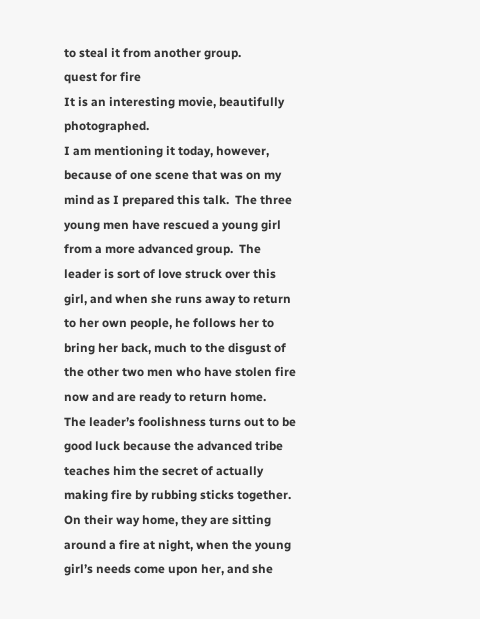to steal it from another group.
quest for fire
It is an interesting movie, beautifully photographed.
I am mentioning it today, however, because of one scene that was on my mind as I prepared this talk.  The three young men have rescued a young girl from a more advanced group.  The leader is sort of love struck over this girl, and when she runs away to return to her own people, he follows her to bring her back, much to the disgust of the other two men who have stolen fire now and are ready to return home.
The leader’s foolishness turns out to be good luck because the advanced tribe teaches him the secret of actually making fire by rubbing sticks together.
On their way home, they are sitting around a fire at night, when the young girl’s needs come upon her, and she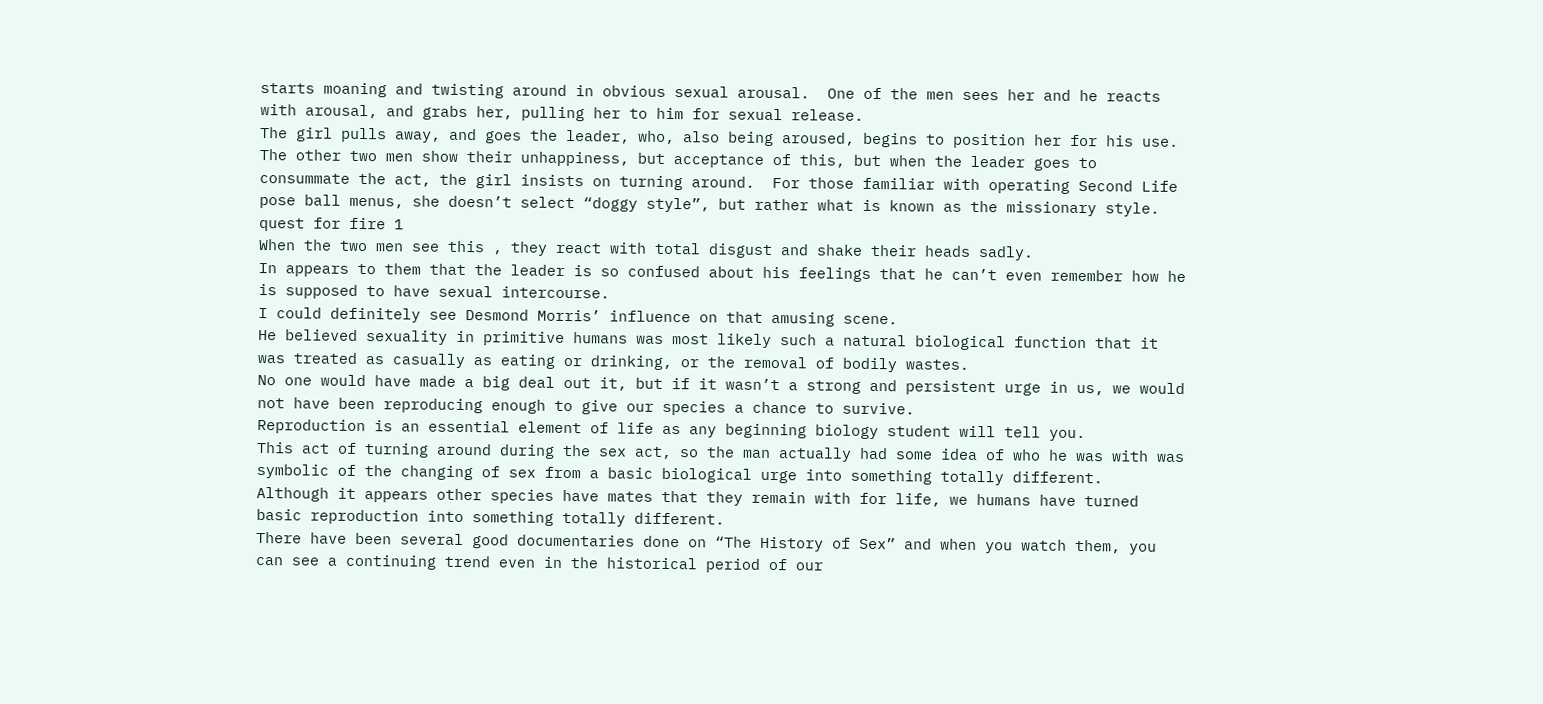starts moaning and twisting around in obvious sexual arousal.  One of the men sees her and he reacts with arousal, and grabs her, pulling her to him for sexual release.
The girl pulls away, and goes the leader, who, also being aroused, begins to position her for his use.  The other two men show their unhappiness, but acceptance of this, but when the leader goes to consummate the act, the girl insists on turning around.  For those familiar with operating Second Life pose ball menus, she doesn’t select “doggy style”, but rather what is known as the missionary style.
quest for fire 1
When the two men see this , they react with total disgust and shake their heads sadly.
In appears to them that the leader is so confused about his feelings that he can’t even remember how he is supposed to have sexual intercourse.
I could definitely see Desmond Morris’ influence on that amusing scene.
He believed sexuality in primitive humans was most likely such a natural biological function that it was treated as casually as eating or drinking, or the removal of bodily wastes.
No one would have made a big deal out it, but if it wasn’t a strong and persistent urge in us, we would not have been reproducing enough to give our species a chance to survive.
Reproduction is an essential element of life as any beginning biology student will tell you.
This act of turning around during the sex act, so the man actually had some idea of who he was with was symbolic of the changing of sex from a basic biological urge into something totally different.
Although it appears other species have mates that they remain with for life, we humans have turned basic reproduction into something totally different.
There have been several good documentaries done on “The History of Sex” and when you watch them, you can see a continuing trend even in the historical period of our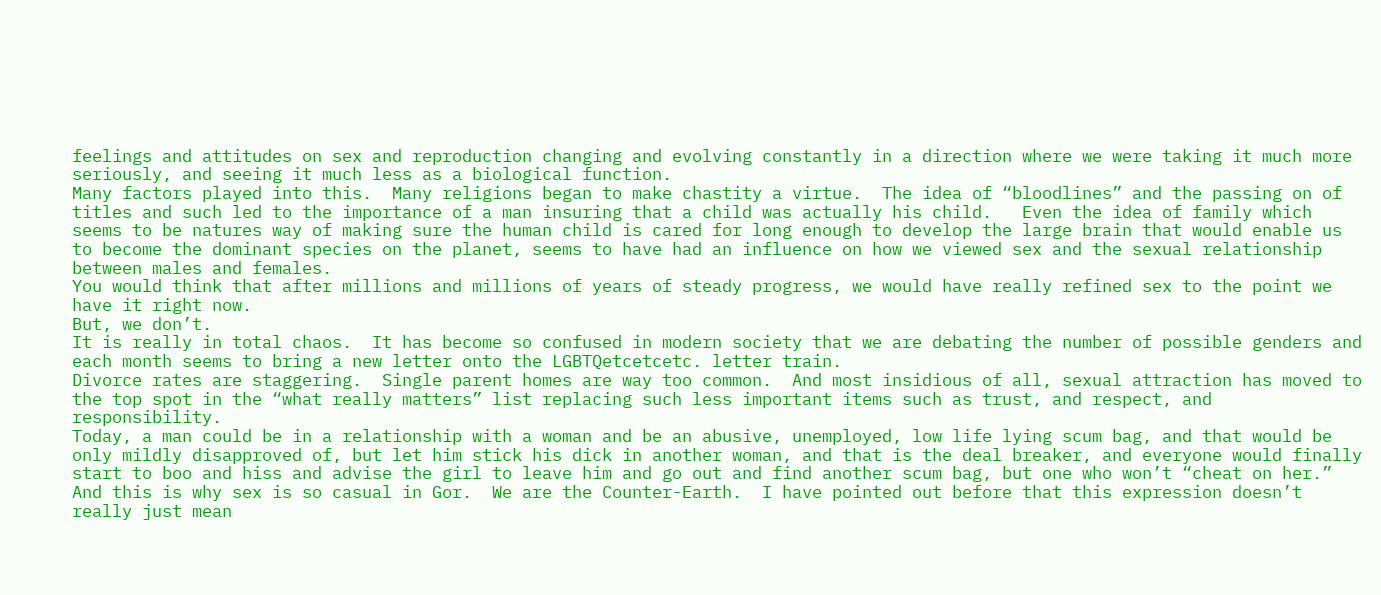feelings and attitudes on sex and reproduction changing and evolving constantly in a direction where we were taking it much more seriously, and seeing it much less as a biological function.
Many factors played into this.  Many religions began to make chastity a virtue.  The idea of “bloodlines” and the passing on of titles and such led to the importance of a man insuring that a child was actually his child.   Even the idea of family which seems to be natures way of making sure the human child is cared for long enough to develop the large brain that would enable us to become the dominant species on the planet, seems to have had an influence on how we viewed sex and the sexual relationship between males and females.
You would think that after millions and millions of years of steady progress, we would have really refined sex to the point we have it right now.
But, we don’t.
It is really in total chaos.  It has become so confused in modern society that we are debating the number of possible genders and each month seems to bring a new letter onto the LGBTQetcetcetc. letter train.
Divorce rates are staggering.  Single parent homes are way too common.  And most insidious of all, sexual attraction has moved to the top spot in the “what really matters” list replacing such less important items such as trust, and respect, and responsibility.
Today, a man could be in a relationship with a woman and be an abusive, unemployed, low life lying scum bag, and that would be only mildly disapproved of, but let him stick his dick in another woman, and that is the deal breaker, and everyone would finally start to boo and hiss and advise the girl to leave him and go out and find another scum bag, but one who won’t “cheat on her.”
And this is why sex is so casual in Gor.  We are the Counter-Earth.  I have pointed out before that this expression doesn’t really just mean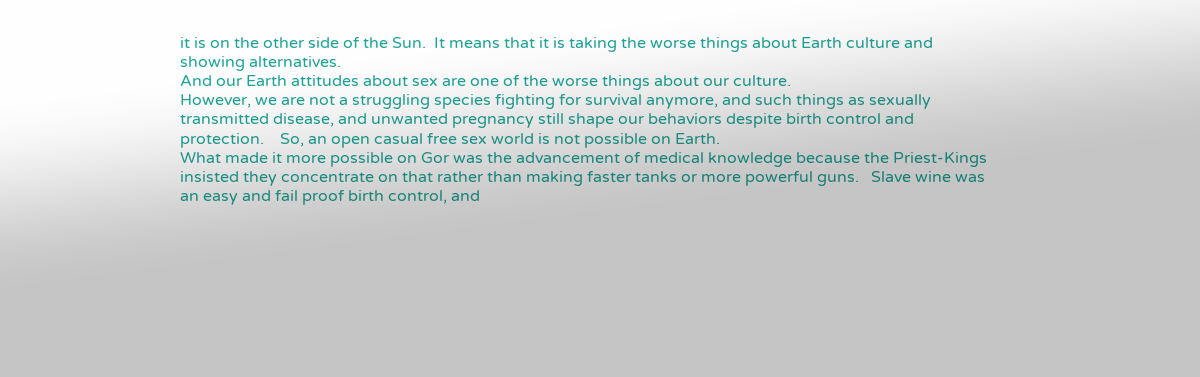it is on the other side of the Sun.  It means that it is taking the worse things about Earth culture and showing alternatives.
And our Earth attitudes about sex are one of the worse things about our culture.
However, we are not a struggling species fighting for survival anymore, and such things as sexually transmitted disease, and unwanted pregnancy still shape our behaviors despite birth control and protection.    So, an open casual free sex world is not possible on Earth.
What made it more possible on Gor was the advancement of medical knowledge because the Priest-Kings insisted they concentrate on that rather than making faster tanks or more powerful guns.   Slave wine was an easy and fail proof birth control, and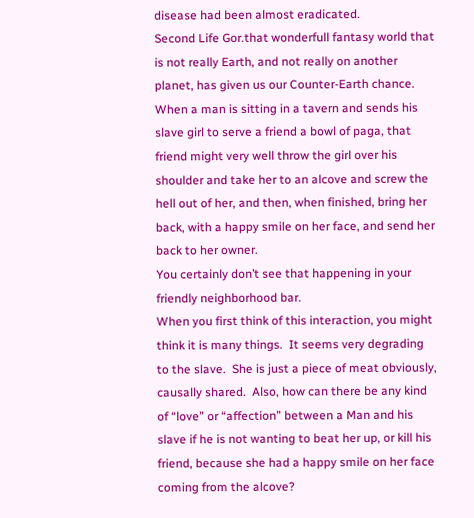disease had been almost eradicated.
Second Life Gor.that wonderfull fantasy world that is not really Earth, and not really on another planet, has given us our Counter-Earth chance.
When a man is sitting in a tavern and sends his slave girl to serve a friend a bowl of paga, that friend might very well throw the girl over his shoulder and take her to an alcove and screw the hell out of her, and then, when finished, bring her back, with a happy smile on her face, and send her back to her owner.
You certainly don’t see that happening in your friendly neighborhood bar.
When you first think of this interaction, you might think it is many things.  It seems very degrading to the slave.  She is just a piece of meat obviously, causally shared.  Also, how can there be any kind of “love” or “affection” between a Man and his slave if he is not wanting to beat her up, or kill his friend, because she had a happy smile on her face coming from the alcove?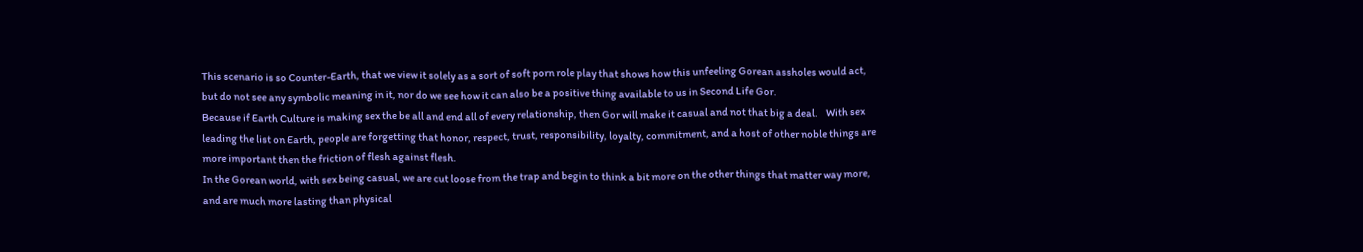This scenario is so Counter-Earth, that we view it solely as a sort of soft porn role play that shows how this unfeeling Gorean assholes would act, but do not see any symbolic meaning in it, nor do we see how it can also be a positive thing available to us in Second Life Gor.
Because if Earth Culture is making sex the be all and end all of every relationship, then Gor will make it casual and not that big a deal.    With sex leading the list on Earth, people are forgetting that honor, respect, trust, responsibility, loyalty, commitment, and a host of other noble things are more important then the friction of flesh against flesh.
In the Gorean world, with sex being casual, we are cut loose from the trap and begin to think a bit more on the other things that matter way more, and are much more lasting than physical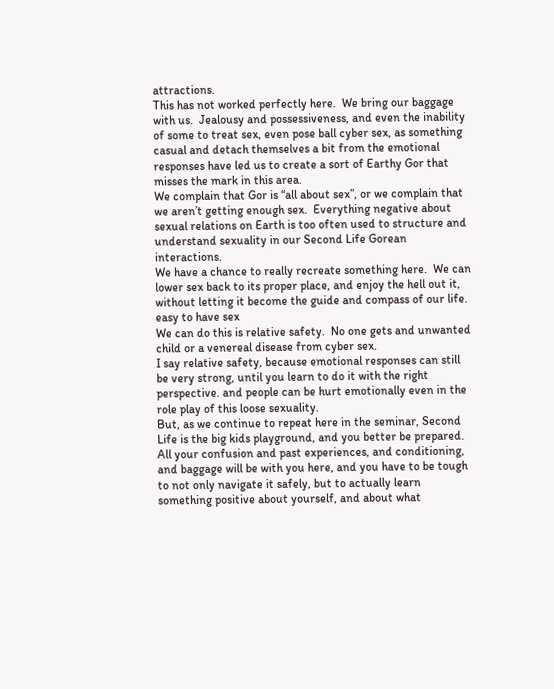attractions.
This has not worked perfectly here.  We bring our baggage with us.  Jealousy and possessiveness, and even the inability of some to treat sex, even pose ball cyber sex, as something casual and detach themselves a bit from the emotional responses have led us to create a sort of Earthy Gor that misses the mark in this area.
We complain that Gor is “all about sex”, or we complain that we aren’t getting enough sex.  Everything negative about sexual relations on Earth is too often used to structure and understand sexuality in our Second Life Gorean interactions.
We have a chance to really recreate something here.  We can lower sex back to its proper place, and enjoy the hell out it, without letting it become the guide and compass of our life.
easy to have sex
We can do this is relative safety.  No one gets and unwanted child or a venereal disease from cyber sex.
I say relative safety, because emotional responses can still be very strong, until you learn to do it with the right perspective. and people can be hurt emotionally even in the role play of this loose sexuality.
But, as we continue to repeat here in the seminar, Second Life is the big kids playground, and you better be prepared.   All your confusion and past experiences, and conditioning, and baggage will be with you here, and you have to be tough to not only navigate it safely, but to actually learn something positive about yourself, and about what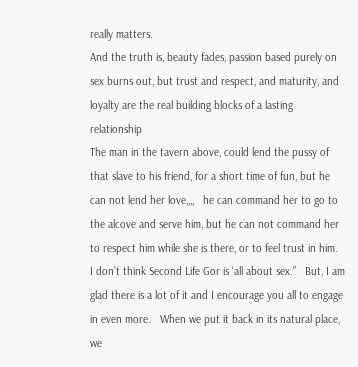really matters.
And the truth is, beauty fades, passion based purely on sex burns out, but trust and respect, and maturity, and loyalty are the real building blocks of a lasting relationship
The man in the tavern above, could lend the pussy of that slave to his friend, for a short time of fun, but he can not lend her love,,,,   he can command her to go to the alcove and serve him, but he can not command her to respect him while she is there, or to feel trust in him.
I don’t think Second Life Gor is ‘all about sex.”   But, I am glad there is a lot of it and I encourage you all to engage in even more.   When we put it back in its natural place, we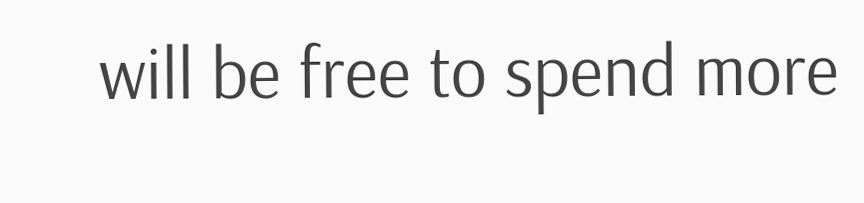will be free to spend more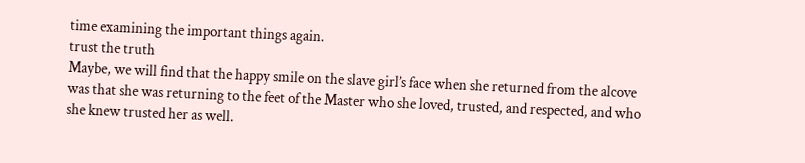time examining the important things again.
trust the truth
Maybe, we will find that the happy smile on the slave girl’s face when she returned from the alcove was that she was returning to the feet of the Master who she loved, trusted, and respected, and who she knew trusted her as well.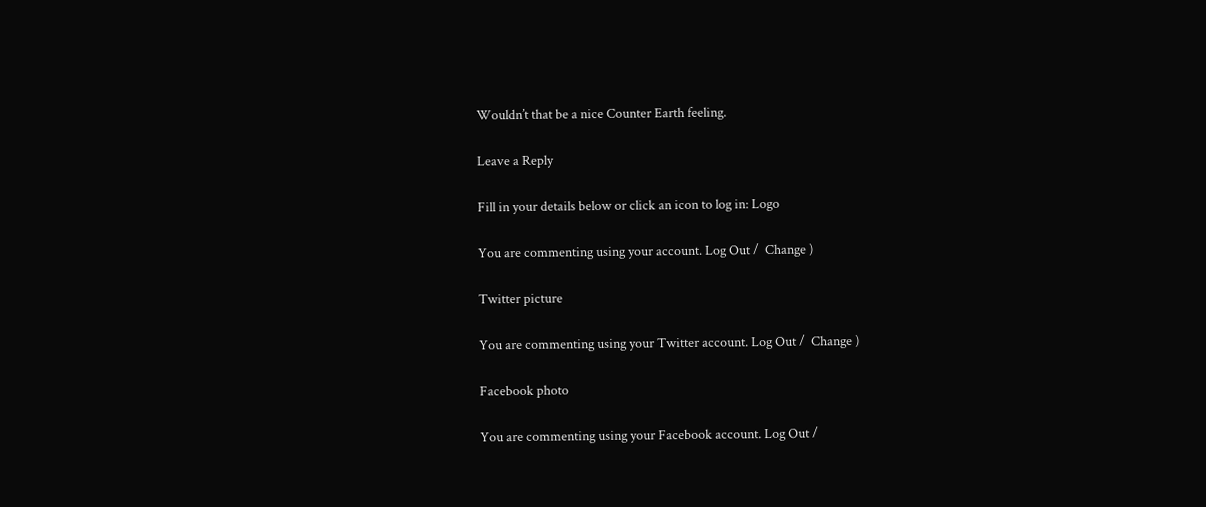Wouldn’t that be a nice Counter Earth feeling.

Leave a Reply

Fill in your details below or click an icon to log in: Logo

You are commenting using your account. Log Out /  Change )

Twitter picture

You are commenting using your Twitter account. Log Out /  Change )

Facebook photo

You are commenting using your Facebook account. Log Out /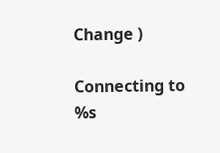Change )

Connecting to %s